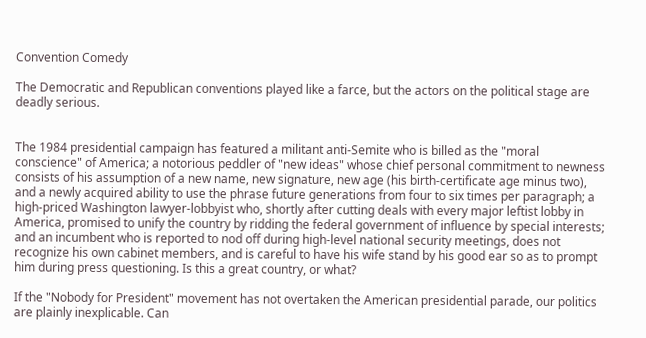Convention Comedy

The Democratic and Republican conventions played like a farce, but the actors on the political stage are deadly serious.


The 1984 presidential campaign has featured a militant anti-Semite who is billed as the "moral conscience" of America; a notorious peddler of "new ideas" whose chief personal commitment to newness consists of his assumption of a new name, new signature, new age (his birth-certificate age minus two), and a newly acquired ability to use the phrase future generations from four to six times per paragraph; a high-priced Washington lawyer-lobbyist who, shortly after cutting deals with every major leftist lobby in America, promised to unify the country by ridding the federal government of influence by special interests; and an incumbent who is reported to nod off during high-level national security meetings, does not recognize his own cabinet members, and is careful to have his wife stand by his good ear so as to prompt him during press questioning. Is this a great country, or what?

If the "Nobody for President" movement has not overtaken the American presidential parade, our politics are plainly inexplicable. Can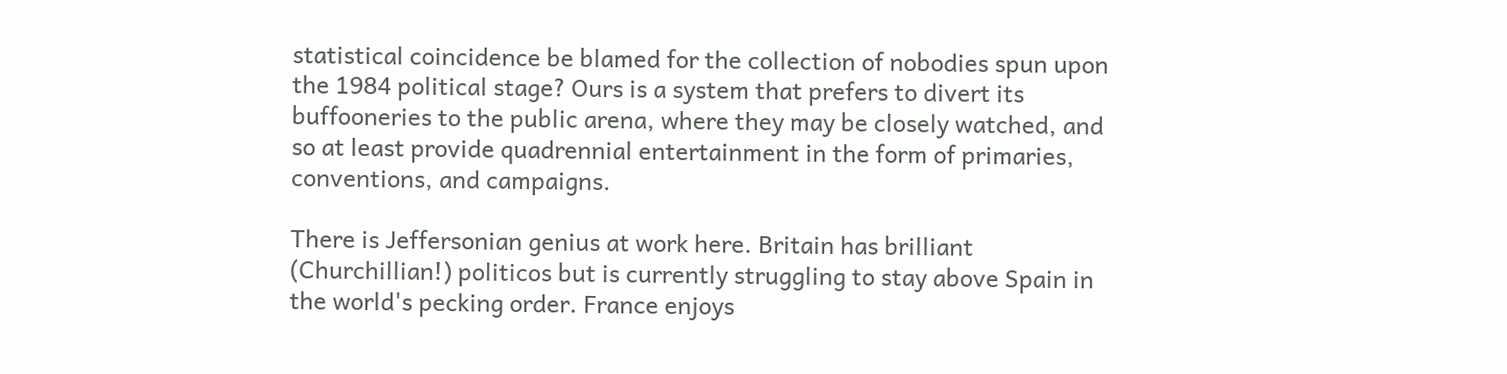statistical coincidence be blamed for the collection of nobodies spun upon the 1984 political stage? Ours is a system that prefers to divert its buffooneries to the public arena, where they may be closely watched, and so at least provide quadrennial entertainment in the form of primaries, conventions, and campaigns.

There is Jeffersonian genius at work here. Britain has brilliant (Churchillian!) politicos but is currently struggling to stay above Spain in the world's pecking order. France enjoys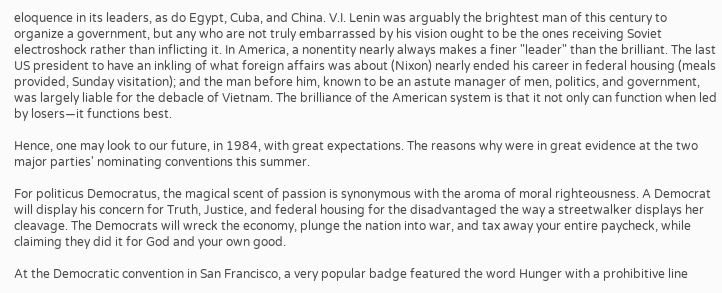eloquence in its leaders, as do Egypt, Cuba, and China. V.I. Lenin was arguably the brightest man of this century to organize a government, but any who are not truly embarrassed by his vision ought to be the ones receiving Soviet electroshock rather than inflicting it. In America, a nonentity nearly always makes a finer "leader" than the brilliant. The last US president to have an inkling of what foreign affairs was about (Nixon) nearly ended his career in federal housing (meals provided, Sunday visitation); and the man before him, known to be an astute manager of men, politics, and government, was largely liable for the debacle of Vietnam. The brilliance of the American system is that it not only can function when led by losers—it functions best.

Hence, one may look to our future, in 1984, with great expectations. The reasons why were in great evidence at the two major parties' nominating conventions this summer.

For politicus Democratus, the magical scent of passion is synonymous with the aroma of moral righteousness. A Democrat will display his concern for Truth, Justice, and federal housing for the disadvantaged the way a streetwalker displays her cleavage. The Democrats will wreck the economy, plunge the nation into war, and tax away your entire paycheck, while claiming they did it for God and your own good.

At the Democratic convention in San Francisco, a very popular badge featured the word Hunger with a prohibitive line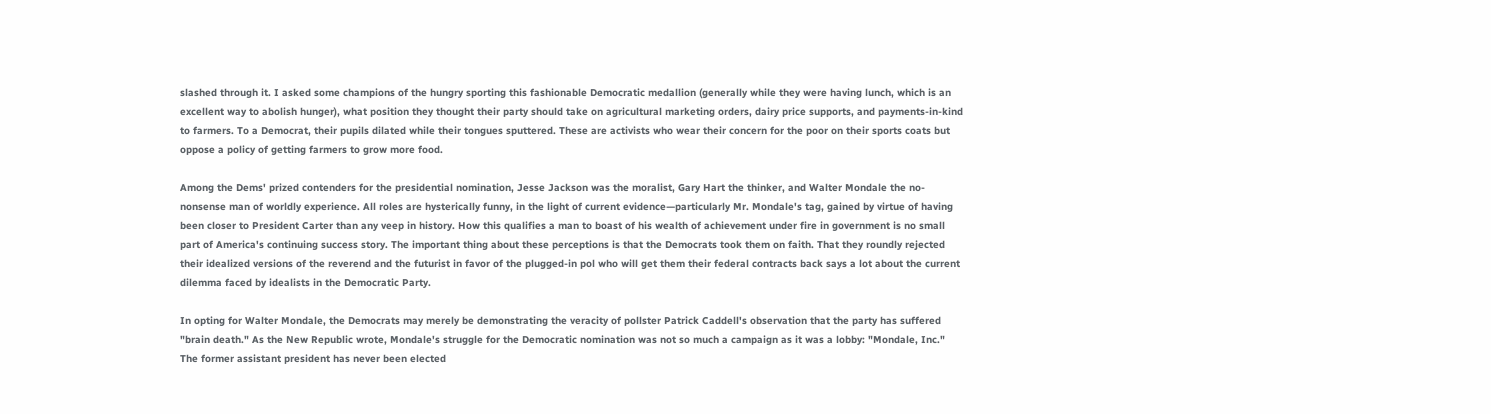slashed through it. I asked some champions of the hungry sporting this fashionable Democratic medallion (generally while they were having lunch, which is an excellent way to abolish hunger), what position they thought their party should take on agricultural marketing orders, dairy price supports, and payments-in-kind to farmers. To a Democrat, their pupils dilated while their tongues sputtered. These are activists who wear their concern for the poor on their sports coats but oppose a policy of getting farmers to grow more food.

Among the Dems' prized contenders for the presidential nomination, Jesse Jackson was the moralist, Gary Hart the thinker, and Walter Mondale the no-nonsense man of worldly experience. All roles are hysterically funny, in the light of current evidence—particularly Mr. Mondale's tag, gained by virtue of having been closer to President Carter than any veep in history. How this qualifies a man to boast of his wealth of achievement under fire in government is no small part of America's continuing success story. The important thing about these perceptions is that the Democrats took them on faith. That they roundly rejected their idealized versions of the reverend and the futurist in favor of the plugged-in pol who will get them their federal contracts back says a lot about the current dilemma faced by idealists in the Democratic Party.

In opting for Walter Mondale, the Democrats may merely be demonstrating the veracity of pollster Patrick Caddell's observation that the party has suffered "brain death." As the New Republic wrote, Mondale's struggle for the Democratic nomination was not so much a campaign as it was a lobby: "Mondale, Inc." The former assistant president has never been elected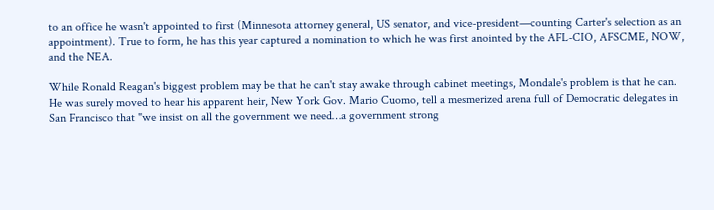to an office he wasn't appointed to first (Minnesota attorney general, US senator, and vice-president—counting Carter's selection as an appointment). True to form, he has this year captured a nomination to which he was first anointed by the AFL-CIO, AFSCME, NOW, and the NEA.

While Ronald Reagan's biggest problem may be that he can't stay awake through cabinet meetings, Mondale's problem is that he can. He was surely moved to hear his apparent heir, New York Gov. Mario Cuomo, tell a mesmerized arena full of Democratic delegates in San Francisco that "we insist on all the government we need…a government strong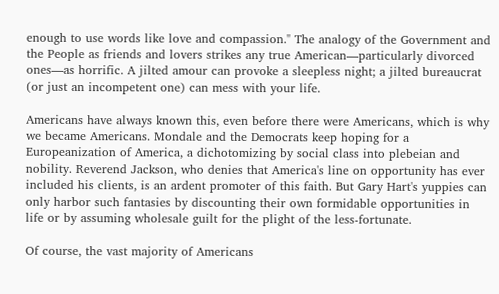enough to use words like love and compassion." The analogy of the Government and the People as friends and lovers strikes any true American—particularly divorced ones—as horrific. A jilted amour can provoke a sleepless night; a jilted bureaucrat (or just an incompetent one) can mess with your life.

Americans have always known this, even before there were Americans, which is why we became Americans. Mondale and the Democrats keep hoping for a Europeanization of America, a dichotomizing by social class into plebeian and nobility. Reverend Jackson, who denies that America's line on opportunity has ever included his clients, is an ardent promoter of this faith. But Gary Hart's yuppies can only harbor such fantasies by discounting their own formidable opportunities in life or by assuming wholesale guilt for the plight of the less-fortunate.

Of course, the vast majority of Americans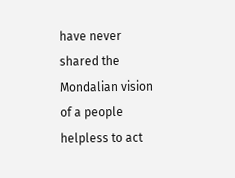have never shared the Mondalian vision of a people helpless to act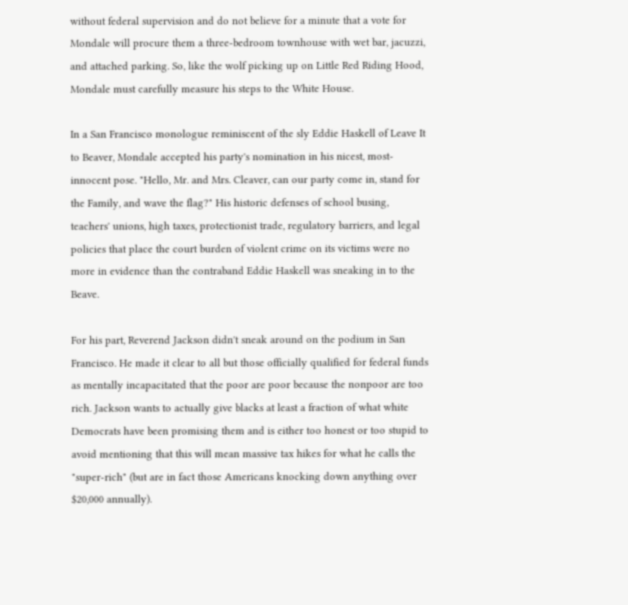without federal supervision and do not believe for a minute that a vote for Mondale will procure them a three-bedroom townhouse with wet bar, jacuzzi, and attached parking. So, like the wolf picking up on Little Red Riding Hood, Mondale must carefully measure his steps to the White House.

In a San Francisco monologue reminiscent of the sly Eddie Haskell of Leave It to Beaver, Mondale accepted his party's nomination in his nicest, most-innocent pose. "Hello, Mr. and Mrs. Cleaver, can our party come in, stand for the Family, and wave the flag?" His historic defenses of school busing, teachers' unions, high taxes, protectionist trade, regulatory barriers, and legal policies that place the court burden of violent crime on its victims were no more in evidence than the contraband Eddie Haskell was sneaking in to the Beave.

For his part, Reverend Jackson didn't sneak around on the podium in San Francisco. He made it clear to all but those officially qualified for federal funds as mentally incapacitated that the poor are poor because the nonpoor are too rich. Jackson wants to actually give blacks at least a fraction of what white Democrats have been promising them and is either too honest or too stupid to avoid mentioning that this will mean massive tax hikes for what he calls the "super-rich" (but are in fact those Americans knocking down anything over $20,000 annually).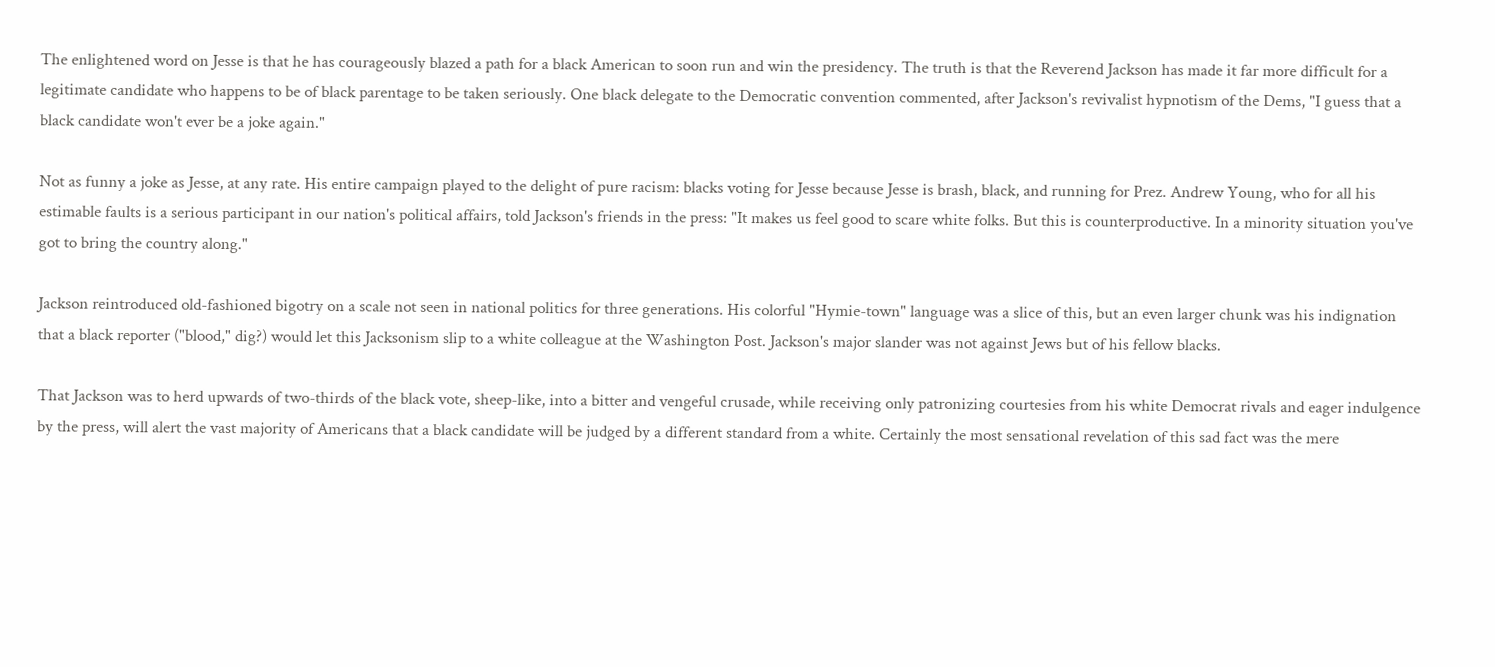The enlightened word on Jesse is that he has courageously blazed a path for a black American to soon run and win the presidency. The truth is that the Reverend Jackson has made it far more difficult for a legitimate candidate who happens to be of black parentage to be taken seriously. One black delegate to the Democratic convention commented, after Jackson's revivalist hypnotism of the Dems, "I guess that a black candidate won't ever be a joke again."

Not as funny a joke as Jesse, at any rate. His entire campaign played to the delight of pure racism: blacks voting for Jesse because Jesse is brash, black, and running for Prez. Andrew Young, who for all his estimable faults is a serious participant in our nation's political affairs, told Jackson's friends in the press: "It makes us feel good to scare white folks. But this is counterproductive. In a minority situation you've got to bring the country along."

Jackson reintroduced old-fashioned bigotry on a scale not seen in national politics for three generations. His colorful "Hymie-town" language was a slice of this, but an even larger chunk was his indignation that a black reporter ("blood," dig?) would let this Jacksonism slip to a white colleague at the Washington Post. Jackson's major slander was not against Jews but of his fellow blacks.

That Jackson was to herd upwards of two-thirds of the black vote, sheep-like, into a bitter and vengeful crusade, while receiving only patronizing courtesies from his white Democrat rivals and eager indulgence by the press, will alert the vast majority of Americans that a black candidate will be judged by a different standard from a white. Certainly the most sensational revelation of this sad fact was the mere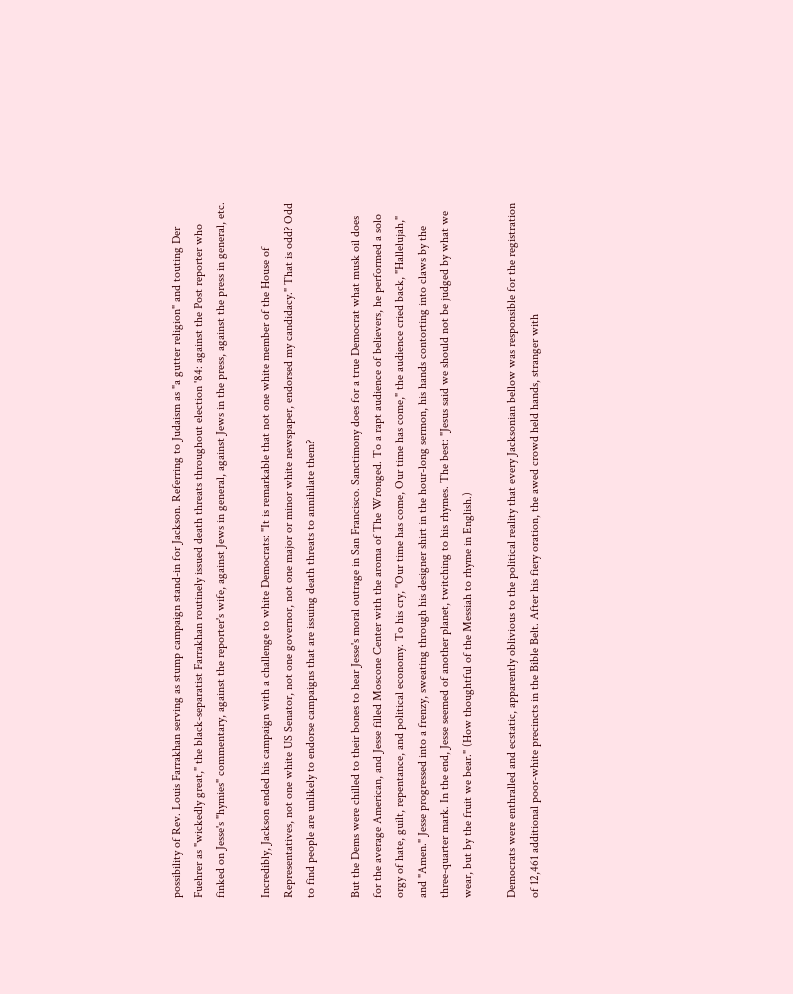possibility of Rev. Louis Farrakhan serving as stump campaign stand-in for Jackson. Referring to Judaism as "a gutter religion" and touting Der Fuehrer as "wickedly great," the black-separatist Farrakhan routinely issued death threats throughout election '84: against the Post reporter who finked on Jesse's "hymies" commentary, against the reporter's wife, against Jews in general, against Jews in the press, against the press in general, etc.

Incredibly, Jackson ended his campaign with a challenge to white Democrats: "It is remarkable that not one white member of the House of Representatives, not one white US Senator, not one governor, not one major or minor white newspaper, endorsed my candidacy." That is odd? Odd to find people are unlikely to endorse campaigns that are issuing death threats to annihilate them?

But the Dems were chilled to their bones to hear Jesse's moral outrage in San Francisco. Sanctimony does for a true Democrat what musk oil does for the average American, and Jesse filled Moscone Center with the aroma of The Wronged. To a rapt audience of believers, he performed a solo orgy of hate, guilt, repentance, and political economy. To his cry, "Our time has come, Our time has come," the audience cried back, "Hallelujah," and "Amen." Jesse progressed into a frenzy, sweating through his designer shirt in the hour-long sermon, his hands contorting into claws by the three-quarter mark. In the end, Jesse seemed of another planet, twitching to his rhymes. The best: "Jesus said we should not be judged by what we wear, but by the fruit we bear." (How thoughtful of the Messiah to rhyme in English.)

Democrats were enthralled and ecstatic, apparently oblivious to the political reality that every Jacksonian bellow was responsible for the registration of 12,461 additional poor-white precincts in the Bible Belt. After his fiery oration, the awed crowd held hands, stranger with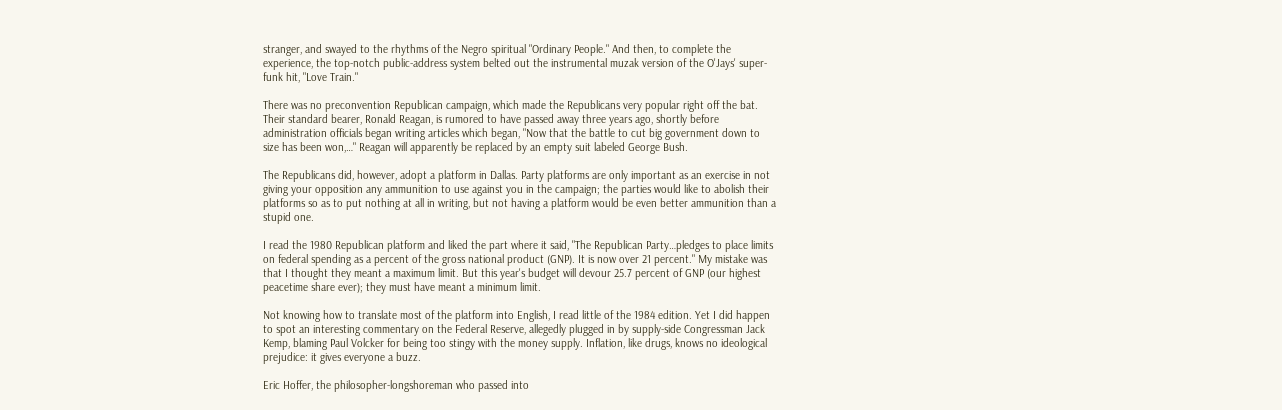stranger, and swayed to the rhythms of the Negro spiritual "Ordinary People." And then, to complete the experience, the top-notch public-address system belted out the instrumental muzak version of the O'Jays' super-funk hit, "Love Train."

There was no preconvention Republican campaign, which made the Republicans very popular right off the bat. Their standard bearer, Ronald Reagan, is rumored to have passed away three years ago, shortly before administration officials began writing articles which began, "Now that the battle to cut big government down to size has been won,…" Reagan will apparently be replaced by an empty suit labeled George Bush.

The Republicans did, however, adopt a platform in Dallas. Party platforms are only important as an exercise in not giving your opposition any ammunition to use against you in the campaign; the parties would like to abolish their platforms so as to put nothing at all in writing, but not having a platform would be even better ammunition than a stupid one.

I read the 1980 Republican platform and liked the part where it said, "The Republican Party…pledges to place limits on federal spending as a percent of the gross national product (GNP). It is now over 21 percent." My mistake was that I thought they meant a maximum limit. But this year's budget will devour 25.7 percent of GNP (our highest peacetime share ever); they must have meant a minimum limit.

Not knowing how to translate most of the platform into English, I read little of the 1984 edition. Yet I did happen to spot an interesting commentary on the Federal Reserve, allegedly plugged in by supply-side Congressman Jack Kemp, blaming Paul Volcker for being too stingy with the money supply. Inflation, like drugs, knows no ideological prejudice: it gives everyone a buzz.

Eric Hoffer, the philosopher-longshoreman who passed into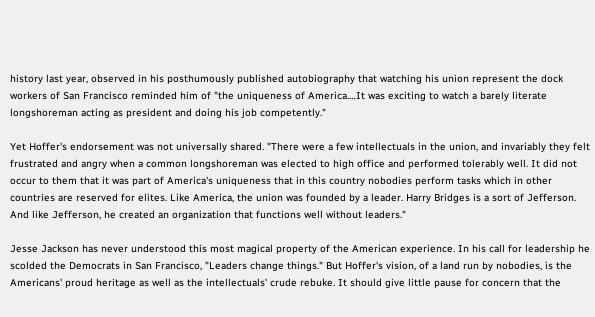history last year, observed in his posthumously published autobiography that watching his union represent the dock workers of San Francisco reminded him of "the uniqueness of America.…It was exciting to watch a barely literate longshoreman acting as president and doing his job competently."

Yet Hoffer's endorsement was not universally shared. "There were a few intellectuals in the union, and invariably they felt frustrated and angry when a common longshoreman was elected to high office and performed tolerably well. It did not occur to them that it was part of America's uniqueness that in this country nobodies perform tasks which in other countries are reserved for elites. Like America, the union was founded by a leader. Harry Bridges is a sort of Jefferson. And like Jefferson, he created an organization that functions well without leaders."

Jesse Jackson has never understood this most magical property of the American experience. In his call for leadership he scolded the Democrats in San Francisco, "Leaders change things." But Hoffer's vision, of a land run by nobodies, is the Americans' proud heritage as well as the intellectuals' crude rebuke. It should give little pause for concern that the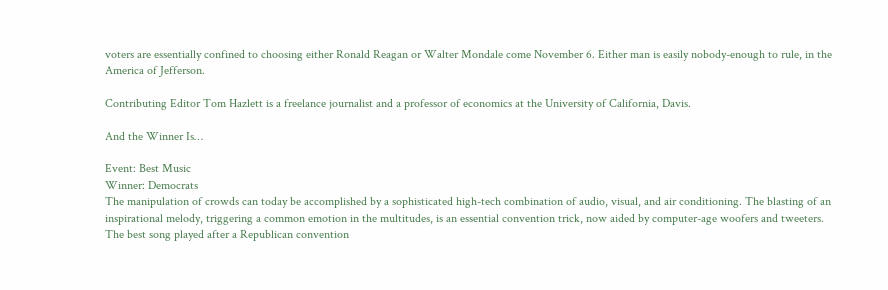voters are essentially confined to choosing either Ronald Reagan or Walter Mondale come November 6. Either man is easily nobody-enough to rule, in the America of Jefferson.

Contributing Editor Tom Hazlett is a freelance journalist and a professor of economics at the University of California, Davis.

And the Winner Is…

Event: Best Music
Winner: Democrats
The manipulation of crowds can today be accomplished by a sophisticated high-tech combination of audio, visual, and air conditioning. The blasting of an inspirational melody, triggering a common emotion in the multitudes, is an essential convention trick, now aided by computer-age woofers and tweeters. The best song played after a Republican convention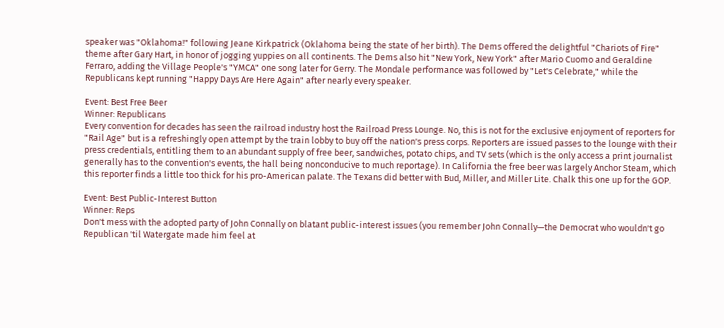speaker was "Oklahoma!" following Jeane Kirkpatrick (Oklahoma being the state of her birth). The Dems offered the delightful "Chariots of Fire" theme after Gary Hart, in honor of jogging yuppies on all continents. The Dems also hit "New York, New York" after Mario Cuomo and Geraldine Ferraro, adding the Village People's "YMCA" one song later for Gerry. The Mondale performance was followed by "Let's Celebrate," while the Republicans kept running "Happy Days Are Here Again" after nearly every speaker.

Event: Best Free Beer
Winner: Republicans
Every convention for decades has seen the railroad industry host the Railroad Press Lounge. No, this is not for the exclusive enjoyment of reporters for "Rail Age" but is a refreshingly open attempt by the train lobby to buy off the nation's press corps. Reporters are issued passes to the lounge with their press credentials, entitling them to an abundant supply of free beer, sandwiches, potato chips, and TV sets (which is the only access a print journalist generally has to the convention's events, the hall being nonconducive to much reportage). In California the free beer was largely Anchor Steam, which this reporter finds a little too thick for his pro-American palate. The Texans did better with Bud, Miller, and Miller Lite. Chalk this one up for the GOP.

Event: Best Public-Interest Button
Winner: Reps
Don't mess with the adopted party of John Connally on blatant public-interest issues (you remember John Connally—the Democrat who wouldn't go Republican 'til Watergate made him feel at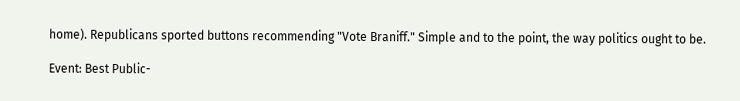home). Republicans sported buttons recommending "Vote Braniff." Simple and to the point, the way politics ought to be.

Event: Best Public-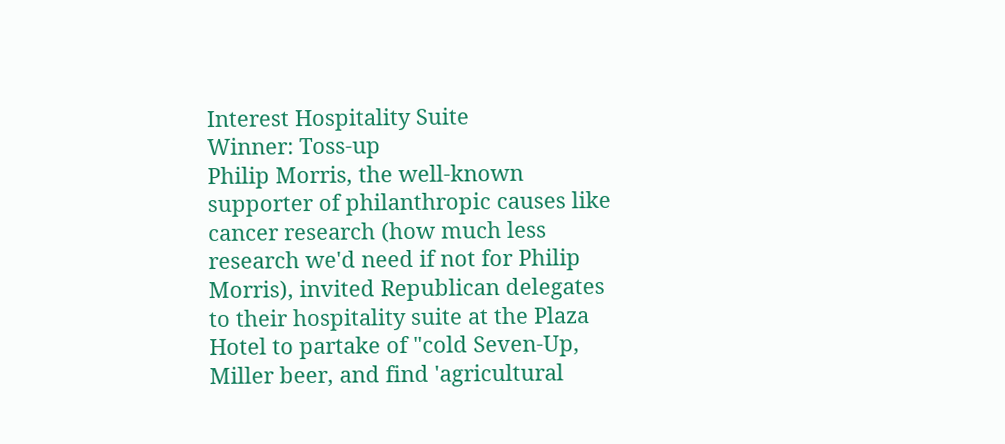Interest Hospitality Suite
Winner: Toss-up
Philip Morris, the well-known supporter of philanthropic causes like cancer research (how much less research we'd need if not for Philip Morris), invited Republican delegates to their hospitality suite at the Plaza Hotel to partake of "cold Seven-Up, Miller beer, and find 'agricultural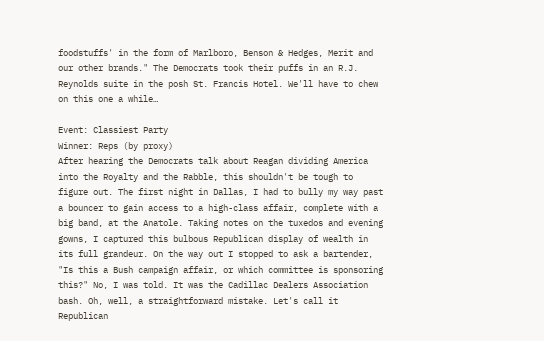foodstuffs' in the form of Marlboro, Benson & Hedges, Merit and our other brands." The Democrats took their puffs in an R.J. Reynolds suite in the posh St. Francis Hotel. We'll have to chew on this one a while…

Event: Classiest Party
Winner: Reps (by proxy)
After hearing the Democrats talk about Reagan dividing America into the Royalty and the Rabble, this shouldn't be tough to figure out. The first night in Dallas, I had to bully my way past a bouncer to gain access to a high-class affair, complete with a big band, at the Anatole. Taking notes on the tuxedos and evening gowns, I captured this bulbous Republican display of wealth in its full grandeur. On the way out I stopped to ask a bartender, "Is this a Bush campaign affair, or which committee is sponsoring this?" No, I was told. It was the Cadillac Dealers Association bash. Oh, well, a straightforward mistake. Let's call it Republican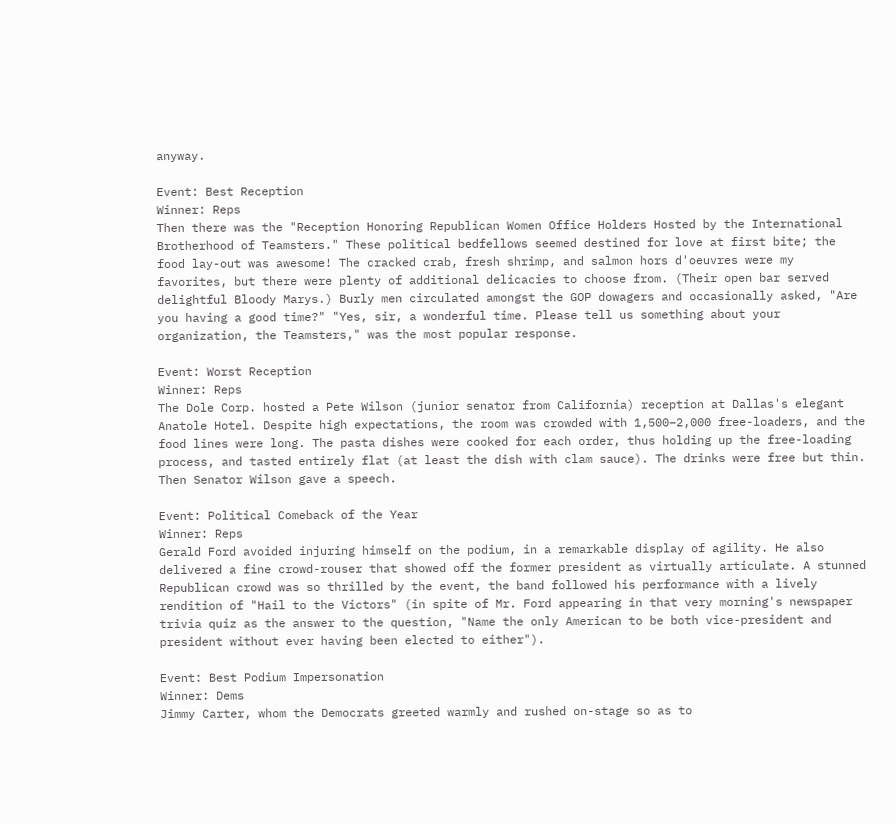anyway.

Event: Best Reception
Winner: Reps
Then there was the "Reception Honoring Republican Women Office Holders Hosted by the International Brotherhood of Teamsters." These political bedfellows seemed destined for love at first bite; the food lay-out was awesome! The cracked crab, fresh shrimp, and salmon hors d'oeuvres were my favorites, but there were plenty of additional delicacies to choose from. (Their open bar served delightful Bloody Marys.) Burly men circulated amongst the GOP dowagers and occasionally asked, "Are you having a good time?" "Yes, sir, a wonderful time. Please tell us something about your organization, the Teamsters," was the most popular response.

Event: Worst Reception
Winner: Reps
The Dole Corp. hosted a Pete Wilson (junior senator from California) reception at Dallas's elegant Anatole Hotel. Despite high expectations, the room was crowded with 1,500–2,000 free-loaders, and the food lines were long. The pasta dishes were cooked for each order, thus holding up the free-loading process, and tasted entirely flat (at least the dish with clam sauce). The drinks were free but thin. Then Senator Wilson gave a speech.

Event: Political Comeback of the Year
Winner: Reps
Gerald Ford avoided injuring himself on the podium, in a remarkable display of agility. He also delivered a fine crowd-rouser that showed off the former president as virtually articulate. A stunned Republican crowd was so thrilled by the event, the band followed his performance with a lively rendition of "Hail to the Victors" (in spite of Mr. Ford appearing in that very morning's newspaper trivia quiz as the answer to the question, "Name the only American to be both vice-president and president without ever having been elected to either").

Event: Best Podium Impersonation
Winner: Dems
Jimmy Carter, whom the Democrats greeted warmly and rushed on-stage so as to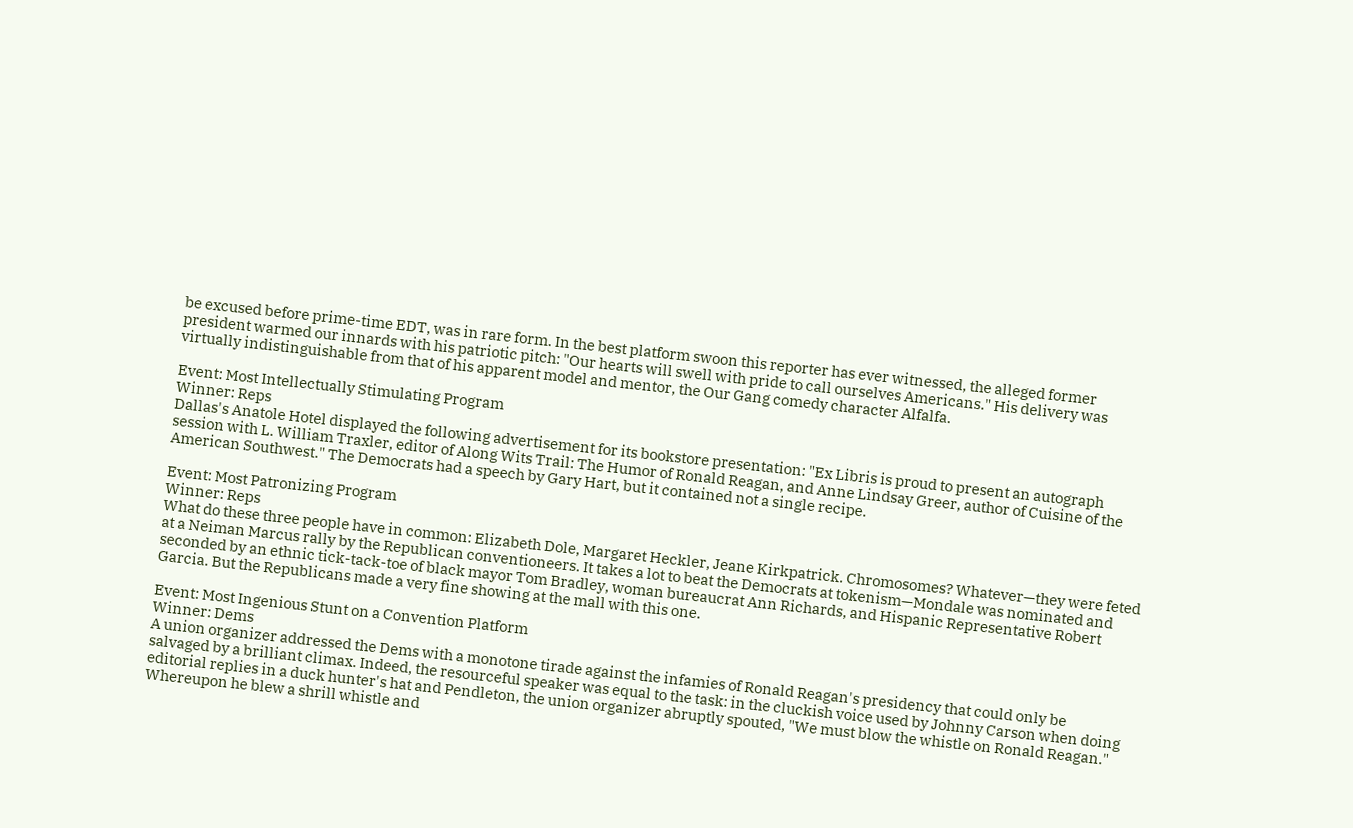be excused before prime-time EDT, was in rare form. In the best platform swoon this reporter has ever witnessed, the alleged former president warmed our innards with his patriotic pitch: "Our hearts will swell with pride to call ourselves Americans." His delivery was virtually indistinguishable from that of his apparent model and mentor, the Our Gang comedy character Alfalfa.

Event: Most Intellectually Stimulating Program
Winner: Reps
Dallas's Anatole Hotel displayed the following advertisement for its bookstore presentation: "Ex Libris is proud to present an autograph session with L. William Traxler, editor of Along Wits Trail: The Humor of Ronald Reagan, and Anne Lindsay Greer, author of Cuisine of the American Southwest." The Democrats had a speech by Gary Hart, but it contained not a single recipe.

Event: Most Patronizing Program
Winner: Reps
What do these three people have in common: Elizabeth Dole, Margaret Heckler, Jeane Kirkpatrick. Chromosomes? Whatever—they were feted at a Neiman Marcus rally by the Republican conventioneers. It takes a lot to beat the Democrats at tokenism—Mondale was nominated and seconded by an ethnic tick-tack-toe of black mayor Tom Bradley, woman bureaucrat Ann Richards, and Hispanic Representative Robert Garcia. But the Republicans made a very fine showing at the mall with this one.

Event: Most Ingenious Stunt on a Convention Platform
Winner: Dems
A union organizer addressed the Dems with a monotone tirade against the infamies of Ronald Reagan's presidency that could only be salvaged by a brilliant climax. Indeed, the resourceful speaker was equal to the task: in the cluckish voice used by Johnny Carson when doing editorial replies in a duck hunter's hat and Pendleton, the union organizer abruptly spouted, "We must blow the whistle on Ronald Reagan." Whereupon he blew a shrill whistle and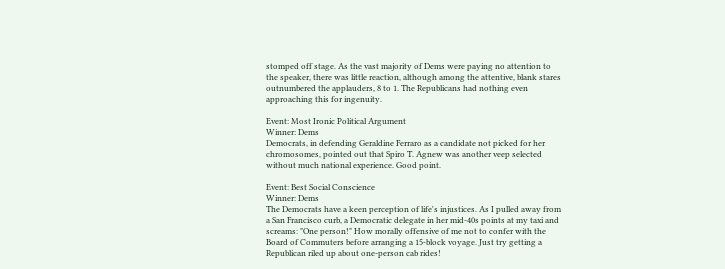stomped off stage. As the vast majority of Dems were paying no attention to the speaker, there was little reaction, although among the attentive, blank stares outnumbered the applauders, 8 to 1. The Republicans had nothing even approaching this for ingenuity.

Event: Most Ironic Political Argument
Winner: Dems
Democrats, in defending Geraldine Ferraro as a candidate not picked for her chromosomes, pointed out that Spiro T. Agnew was another veep selected without much national experience. Good point.

Event: Best Social Conscience
Winner: Dems
The Democrats have a keen perception of life's injustices. As I pulled away from a San Francisco curb, a Democratic delegate in her mid-40s points at my taxi and screams: "One person!" How morally offensive of me not to confer with the Board of Commuters before arranging a 15-block voyage. Just try getting a Republican riled up about one-person cab rides!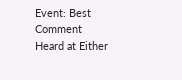Event: Best Comment Heard at Either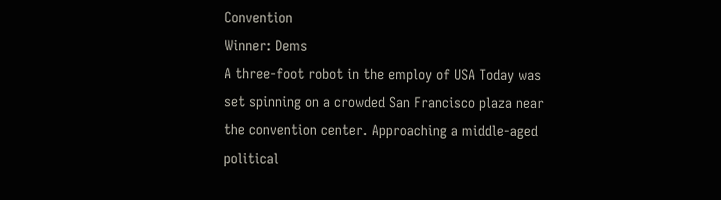Convention
Winner: Dems
A three-foot robot in the employ of USA Today was set spinning on a crowded San Francisco plaza near the convention center. Approaching a middle-aged political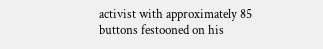activist with approximately 85 buttons festooned on his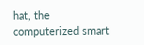hat, the computerized smart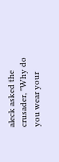aleck asked the crusader, "Why do you wear your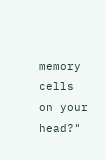memory cells on your head?"